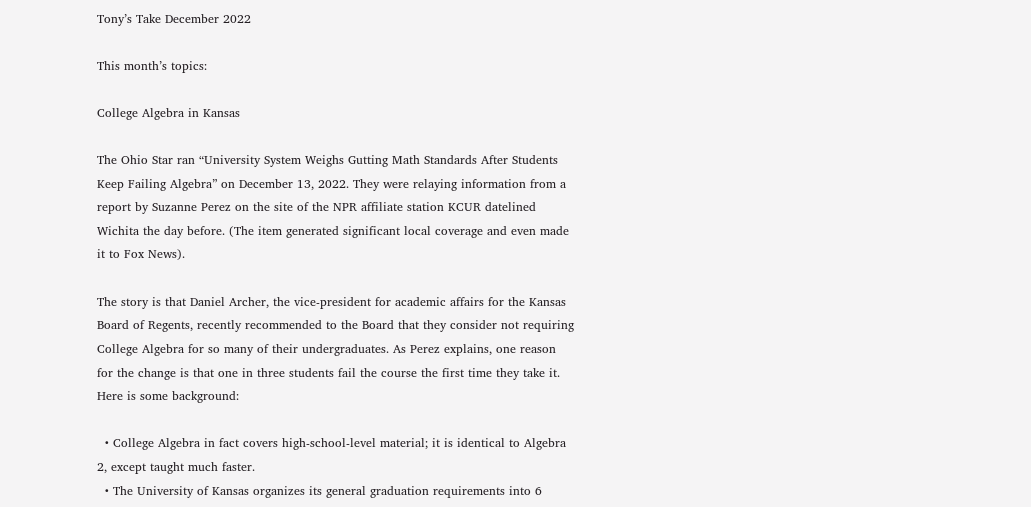Tony’s Take December 2022

This month’s topics:

College Algebra in Kansas

The Ohio Star ran “University System Weighs Gutting Math Standards After Students Keep Failing Algebra” on December 13, 2022. They were relaying information from a report by Suzanne Perez on the site of the NPR affiliate station KCUR datelined Wichita the day before. (The item generated significant local coverage and even made it to Fox News).

The story is that Daniel Archer, the vice-president for academic affairs for the Kansas Board of Regents, recently recommended to the Board that they consider not requiring College Algebra for so many of their undergraduates. As Perez explains, one reason for the change is that one in three students fail the course the first time they take it. Here is some background:

  • College Algebra in fact covers high-school-level material; it is identical to Algebra 2, except taught much faster.
  • The University of Kansas organizes its general graduation requirements into 6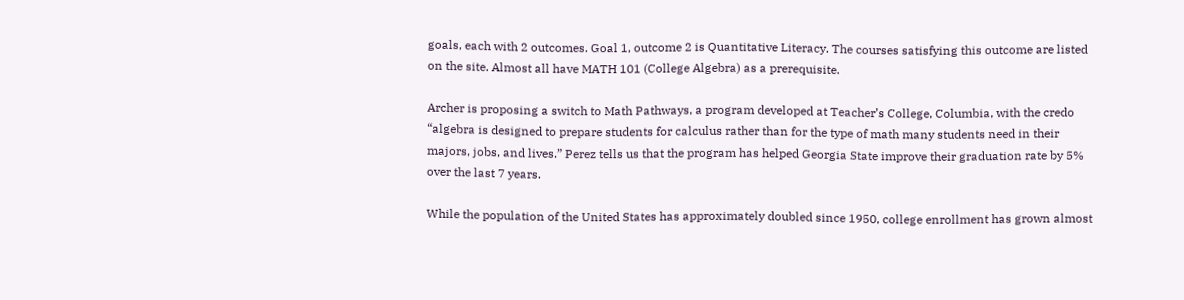goals, each with 2 outcomes. Goal 1, outcome 2 is Quantitative Literacy. The courses satisfying this outcome are listed on the site. Almost all have MATH 101 (College Algebra) as a prerequisite.

Archer is proposing a switch to Math Pathways, a program developed at Teacher’s College, Columbia, with the credo “algebra is designed to prepare students for calculus rather than for the type of math many students need in their majors, jobs, and lives.” Perez tells us that the program has helped Georgia State improve their graduation rate by 5% over the last 7 years.

While the population of the United States has approximately doubled since 1950, college enrollment has grown almost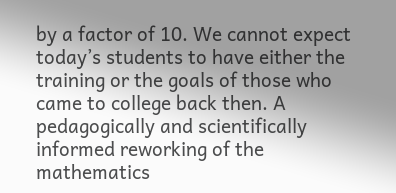by a factor of 10. We cannot expect today’s students to have either the training or the goals of those who came to college back then. A pedagogically and scientifically informed reworking of the mathematics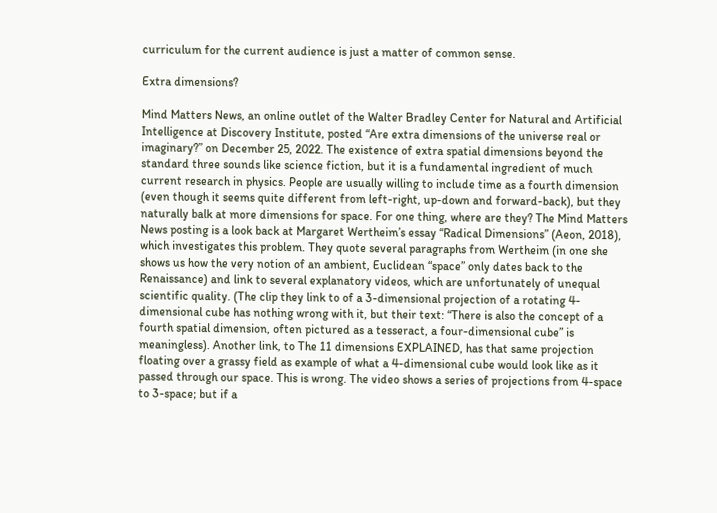curriculum for the current audience is just a matter of common sense.

Extra dimensions?

Mind Matters News, an online outlet of the Walter Bradley Center for Natural and Artificial Intelligence at Discovery Institute, posted “Are extra dimensions of the universe real or imaginary?” on December 25, 2022. The existence of extra spatial dimensions beyond the standard three sounds like science fiction, but it is a fundamental ingredient of much current research in physics. People are usually willing to include time as a fourth dimension (even though it seems quite different from left-right, up-down and forward-back), but they naturally balk at more dimensions for space. For one thing, where are they? The Mind Matters News posting is a look back at Margaret Wertheim’s essay “Radical Dimensions” (Aeon, 2018), which investigates this problem. They quote several paragraphs from Wertheim (in one she shows us how the very notion of an ambient, Euclidean “space” only dates back to the Renaissance) and link to several explanatory videos, which are unfortunately of unequal scientific quality. (The clip they link to of a 3-dimensional projection of a rotating 4-dimensional cube has nothing wrong with it, but their text: “There is also the concept of a fourth spatial dimension, often pictured as a tesseract, a four-dimensional cube” is meaningless). Another link, to The 11 dimensions EXPLAINED, has that same projection floating over a grassy field as example of what a 4-dimensional cube would look like as it passed through our space. This is wrong. The video shows a series of projections from 4-space to 3-space; but if a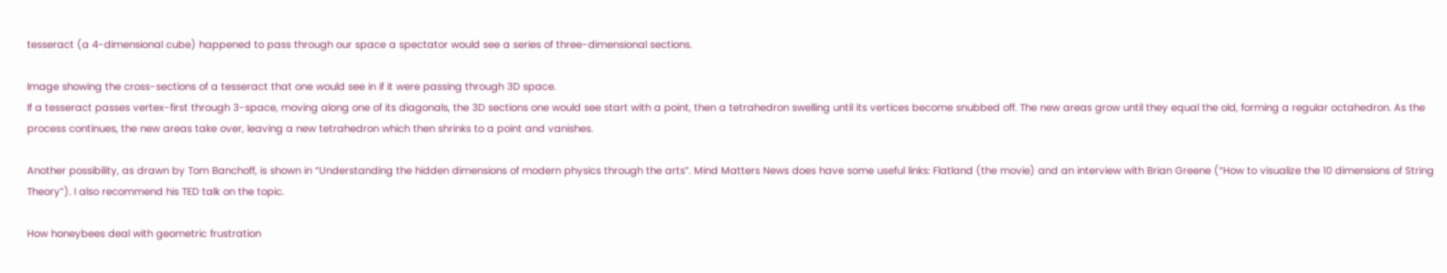tesseract (a 4-dimensional cube) happened to pass through our space a spectator would see a series of three-dimensional sections.

Image showing the cross-sections of a tesseract that one would see in if it were passing through 3D space.
If a tesseract passes vertex-first through 3-space, moving along one of its diagonals, the 3D sections one would see start with a point, then a tetrahedron swelling until its vertices become snubbed off. The new areas grow until they equal the old, forming a regular octahedron. As the process continues, the new areas take over, leaving a new tetrahedron which then shrinks to a point and vanishes.

Another possibility, as drawn by Tom Banchoff, is shown in “Understanding the hidden dimensions of modern physics through the arts”. Mind Matters News does have some useful links: Flatland (the movie) and an interview with Brian Greene (“How to visualize the 10 dimensions of String Theory”). I also recommend his TED talk on the topic.

How honeybees deal with geometric frustration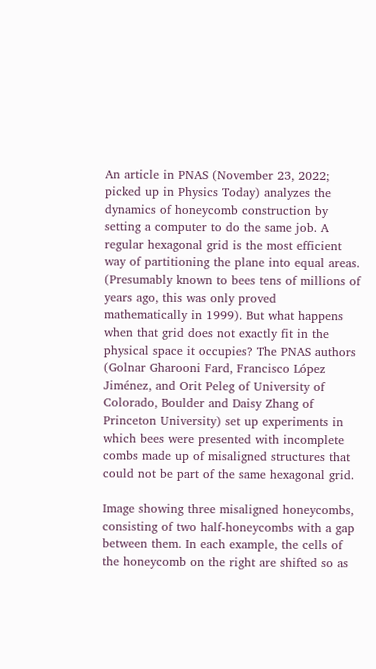An article in PNAS (November 23, 2022; picked up in Physics Today) analyzes the dynamics of honeycomb construction by setting a computer to do the same job. A regular hexagonal grid is the most efficient way of partitioning the plane into equal areas. (Presumably known to bees tens of millions of years ago, this was only proved mathematically in 1999). But what happens when that grid does not exactly fit in the physical space it occupies? The PNAS authors (Golnar Gharooni Fard, Francisco López Jiménez, and Orit Peleg of University of Colorado, Boulder and Daisy Zhang of Princeton University) set up experiments in which bees were presented with incomplete combs made up of misaligned structures that could not be part of the same hexagonal grid.

Image showing three misaligned honeycombs, consisting of two half-honeycombs with a gap between them. In each example, the cells of the honeycomb on the right are shifted so as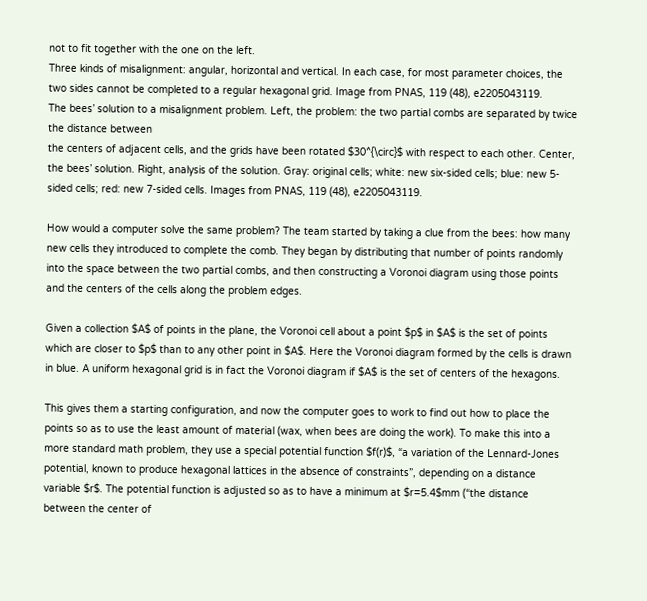not to fit together with the one on the left.
Three kinds of misalignment: angular, horizontal and vertical. In each case, for most parameter choices, the two sides cannot be completed to a regular hexagonal grid. Image from PNAS, 119 (48), e2205043119.
The bees’ solution to a misalignment problem. Left, the problem: the two partial combs are separated by twice the distance between
the centers of adjacent cells, and the grids have been rotated $30^{\circ}$ with respect to each other. Center, the bees’ solution. Right, analysis of the solution. Gray: original cells; white: new six-sided cells; blue: new 5-sided cells; red: new 7-sided cells. Images from PNAS, 119 (48), e2205043119.

How would a computer solve the same problem? The team started by taking a clue from the bees: how many new cells they introduced to complete the comb. They began by distributing that number of points randomly into the space between the two partial combs, and then constructing a Voronoi diagram using those points and the centers of the cells along the problem edges.

Given a collection $A$ of points in the plane, the Voronoi cell about a point $p$ in $A$ is the set of points which are closer to $p$ than to any other point in $A$. Here the Voronoi diagram formed by the cells is drawn in blue. A uniform hexagonal grid is in fact the Voronoi diagram if $A$ is the set of centers of the hexagons.

This gives them a starting configuration, and now the computer goes to work to find out how to place the points so as to use the least amount of material (wax, when bees are doing the work). To make this into a more standard math problem, they use a special potential function $f(r)$, “a variation of the Lennard-Jones potential, known to produce hexagonal lattices in the absence of constraints”, depending on a distance variable $r$. The potential function is adjusted so as to have a minimum at $r=5.4$mm (“the distance between the center of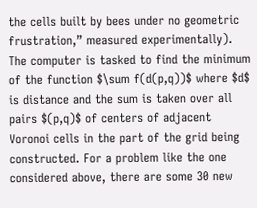the cells built by bees under no geometric frustration,” measured experimentally). The computer is tasked to find the minimum of the function $\sum f(d(p,q))$ where $d$ is distance and the sum is taken over all pairs $(p,q)$ of centers of adjacent Voronoi cells in the part of the grid being constructed. For a problem like the one considered above, there are some 30 new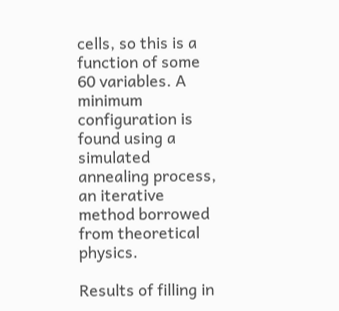cells, so this is a function of some 60 variables. A minimum configuration is found using a simulated annealing process, an iterative method borrowed from theoretical physics.

Results of filling in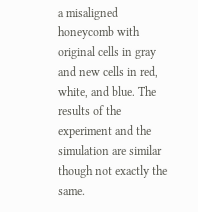a misaligned honeycomb with original cells in gray and new cells in red, white, and blue. The results of the experiment and the simulation are similar though not exactly the same.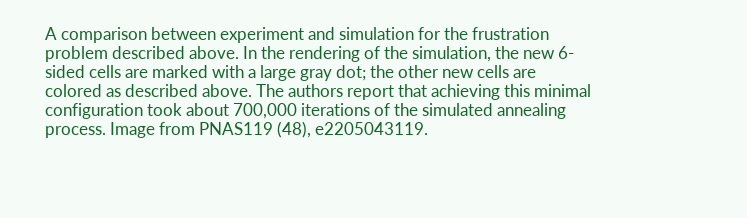A comparison between experiment and simulation for the frustration problem described above. In the rendering of the simulation, the new 6-sided cells are marked with a large gray dot; the other new cells are colored as described above. The authors report that achieving this minimal configuration took about 700,000 iterations of the simulated annealing process. Image from PNAS119 (48), e2205043119.